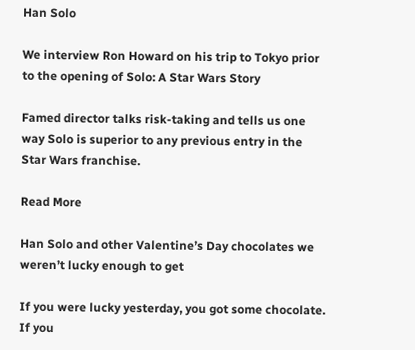Han Solo

We interview Ron Howard on his trip to Tokyo prior to the opening of Solo: A Star Wars Story

Famed director talks risk-taking and tells us one way Solo is superior to any previous entry in the Star Wars franchise.

Read More

Han Solo and other Valentine’s Day chocolates we weren’t lucky enough to get

If you were lucky yesterday, you got some chocolate. If you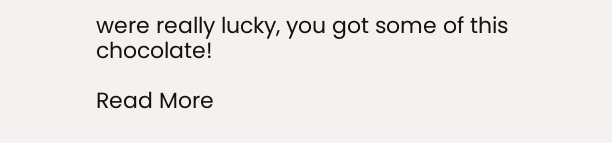were really lucky, you got some of this chocolate!

Read More